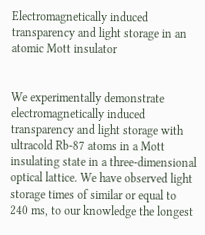Electromagnetically induced transparency and light storage in an atomic Mott insulator


We experimentally demonstrate electromagnetically induced transparency and light storage with ultracold Rb-87 atoms in a Mott insulating state in a three-dimensional optical lattice. We have observed light storage times of similar or equal to 240 ms, to our knowledge the longest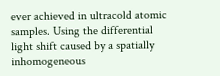ever achieved in ultracold atomic samples. Using the differential light shift caused by a spatially inhomogeneous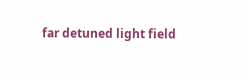far detuned light field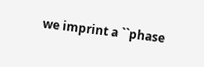we imprint a ``phase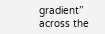gradient’’ across the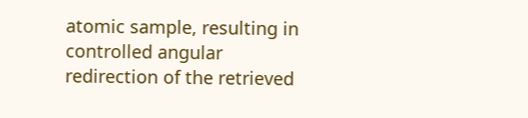atomic sample, resulting in controlled angular redirection of the retrieved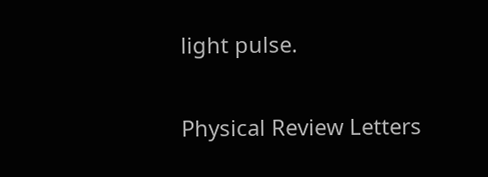light pulse.

Physical Review Letters